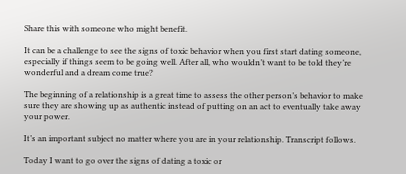Share this with someone who might benefit.

It can be a challenge to see the signs of toxic behavior when you first start dating someone, especially if things seem to be going well. After all, who wouldn’t want to be told they’re wonderful and a dream come true?

The beginning of a relationship is a great time to assess the other person’s behavior to make sure they are showing up as authentic instead of putting on an act to eventually take away your power.

It’s an important subject no matter where you are in your relationship. Transcript follows.

Today I want to go over the signs of dating a toxic or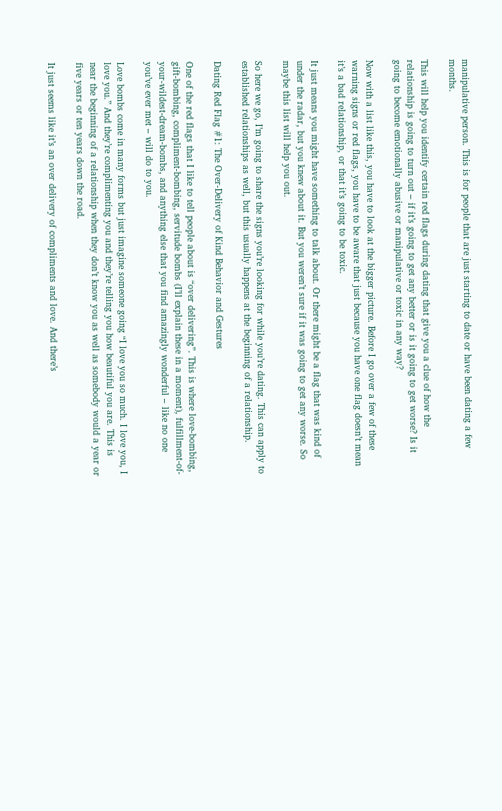manipulative person. This is for people that are just starting to date or have been dating a few months.

This will help you identify certain red flags during dating that give you a clue of how the relationship is going to turn out – if it’s going to get any better or is it going to get worse? Is it going to become emotionally abusive or manipulative or toxic in any way?

Now with a list like this, you have to look at the bigger picture. Before I go over a few of these warning signs or red flags, you have to be aware that just because you have one flag doesn’t mean it’s a bad relationship, or that it’s going to be toxic.

It just means you might have something to talk about. Or there might be a flag that was kind of under the radar, but you knew about it. But you weren’t sure if it was going to get any worse. So maybe this list will help you out.

So here we go, I’m going to share the signs you’re looking for while you’re dating. This can apply to established relationships as well, but this usually happens at the beginning of a relationship.

Dating Red Flag #1: The Over-Delivery of Kind Behavior and Gestures

One of the red flags that I like to tell people about is “over delivering”. This is where love-bombing, gift-bombing, compliment-bombing, servitude bombs (I’ll explain these in a moment), fulfillment-of-your-wildest-dream-bombs, and anything else that you find amazingly wonderful – like no one you’ve ever met – will do to you.

Love bombs come in many forms but just imagine someone going “I love you so much. I love you, I love you.” And they’re complimenting you and they’re telling you how beautiful you are. This is near the beginning of a relationship when they don’t know you as well as somebody would a year or five years or ten years down the road.

It just seems like it’s an over delivery of compliments and love. And there’s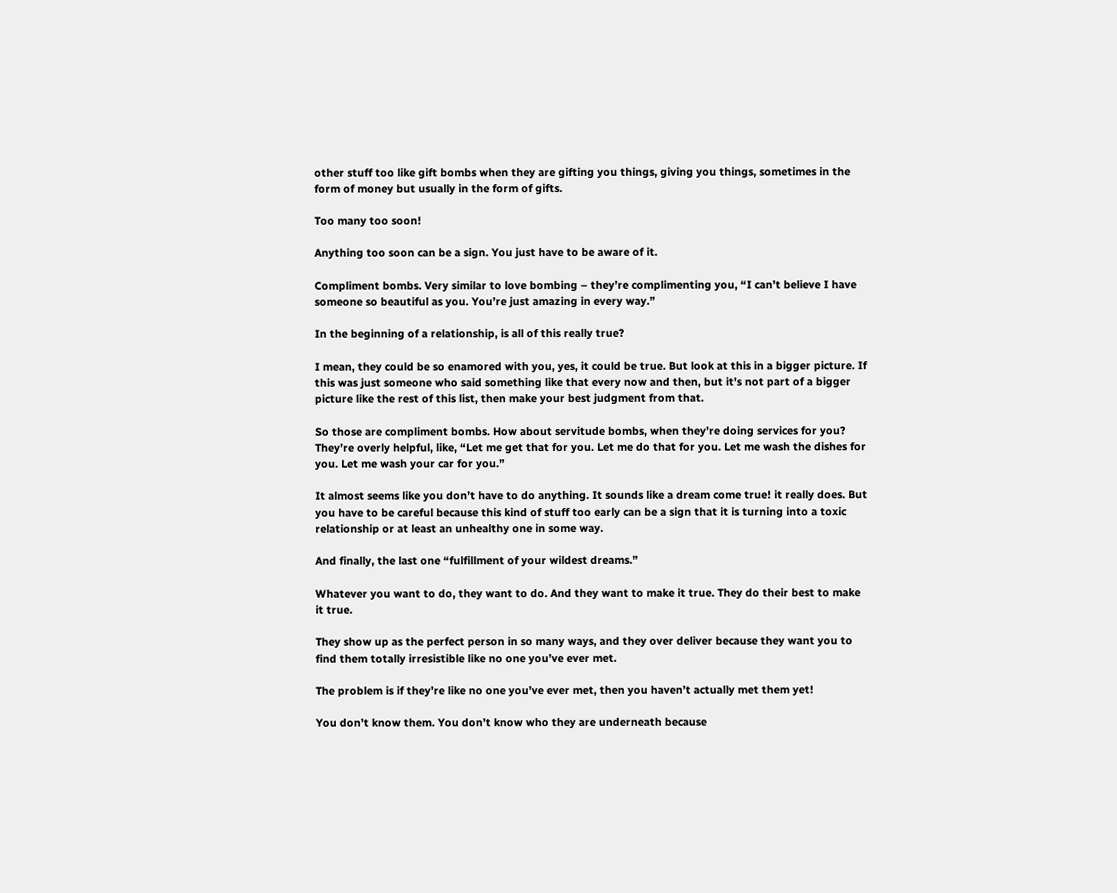other stuff too like gift bombs when they are gifting you things, giving you things, sometimes in the form of money but usually in the form of gifts.

Too many too soon!

Anything too soon can be a sign. You just have to be aware of it.

Compliment bombs. Very similar to love bombing – they’re complimenting you, “I can’t believe I have someone so beautiful as you. You’re just amazing in every way.”

In the beginning of a relationship, is all of this really true?

I mean, they could be so enamored with you, yes, it could be true. But look at this in a bigger picture. If this was just someone who said something like that every now and then, but it’s not part of a bigger picture like the rest of this list, then make your best judgment from that.

So those are compliment bombs. How about servitude bombs, when they’re doing services for you? They’re overly helpful, like, “Let me get that for you. Let me do that for you. Let me wash the dishes for you. Let me wash your car for you.”

It almost seems like you don’t have to do anything. It sounds like a dream come true! it really does. But you have to be careful because this kind of stuff too early can be a sign that it is turning into a toxic relationship or at least an unhealthy one in some way.

And finally, the last one “fulfillment of your wildest dreams.”

Whatever you want to do, they want to do. And they want to make it true. They do their best to make it true.

They show up as the perfect person in so many ways, and they over deliver because they want you to find them totally irresistible like no one you’ve ever met.

The problem is if they’re like no one you’ve ever met, then you haven’t actually met them yet!

You don’t know them. You don’t know who they are underneath because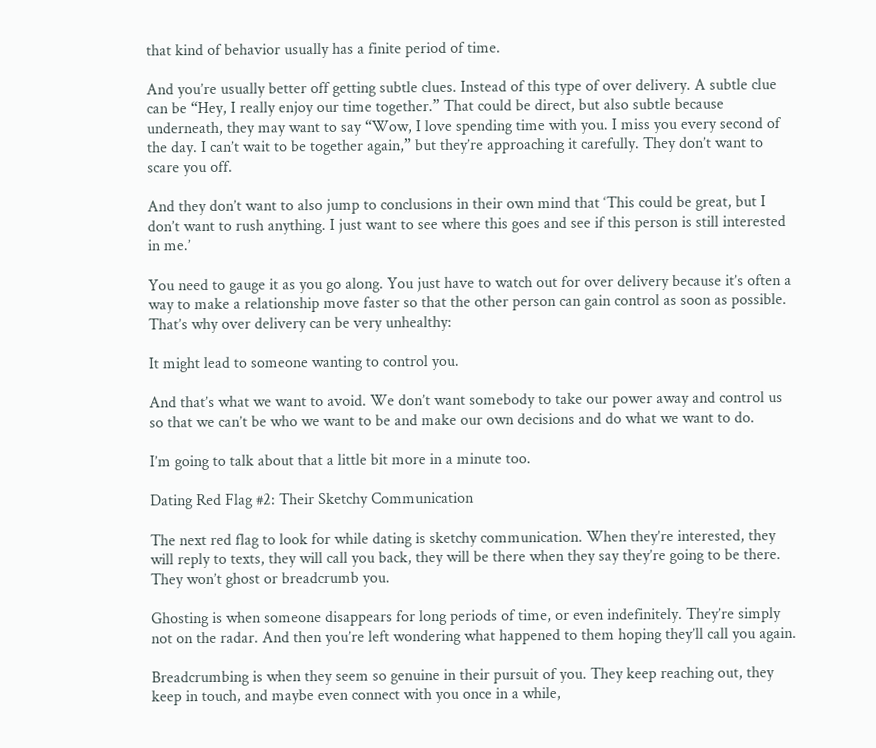that kind of behavior usually has a finite period of time.

And you’re usually better off getting subtle clues. Instead of this type of over delivery. A subtle clue can be “Hey, I really enjoy our time together.” That could be direct, but also subtle because underneath, they may want to say “Wow, I love spending time with you. I miss you every second of the day. I can’t wait to be together again,” but they’re approaching it carefully. They don’t want to scare you off.

And they don’t want to also jump to conclusions in their own mind that ‘This could be great, but I don’t want to rush anything. I just want to see where this goes and see if this person is still interested in me.’

You need to gauge it as you go along. You just have to watch out for over delivery because it’s often a way to make a relationship move faster so that the other person can gain control as soon as possible. That’s why over delivery can be very unhealthy:

It might lead to someone wanting to control you.

And that’s what we want to avoid. We don’t want somebody to take our power away and control us so that we can’t be who we want to be and make our own decisions and do what we want to do.

I’m going to talk about that a little bit more in a minute too.

Dating Red Flag #2: Their Sketchy Communication

The next red flag to look for while dating is sketchy communication. When they’re interested, they will reply to texts, they will call you back, they will be there when they say they’re going to be there. They won’t ghost or breadcrumb you.

Ghosting is when someone disappears for long periods of time, or even indefinitely. They’re simply not on the radar. And then you’re left wondering what happened to them hoping they’ll call you again.

Breadcrumbing is when they seem so genuine in their pursuit of you. They keep reaching out, they keep in touch, and maybe even connect with you once in a while,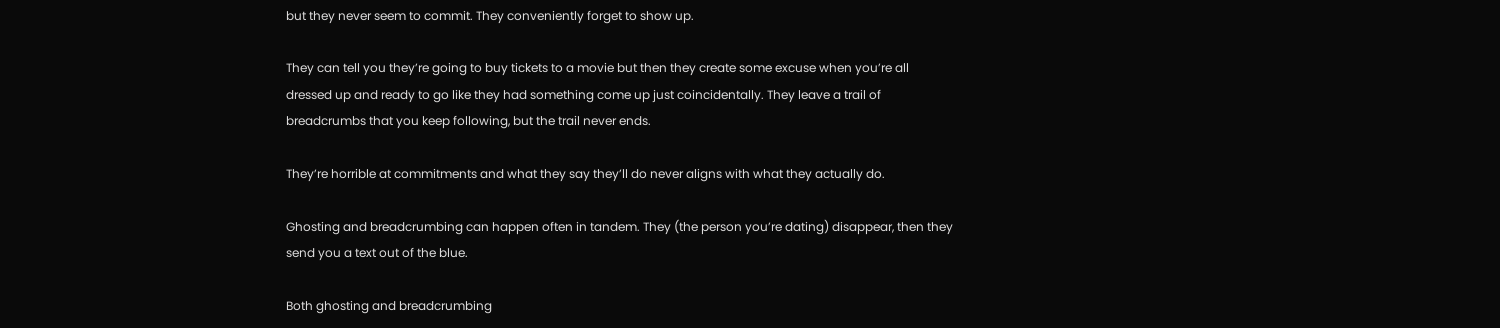but they never seem to commit. They conveniently forget to show up.

They can tell you they’re going to buy tickets to a movie but then they create some excuse when you’re all dressed up and ready to go like they had something come up just coincidentally. They leave a trail of breadcrumbs that you keep following, but the trail never ends.

They’re horrible at commitments and what they say they’ll do never aligns with what they actually do.

Ghosting and breadcrumbing can happen often in tandem. They (the person you’re dating) disappear, then they send you a text out of the blue.

Both ghosting and breadcrumbing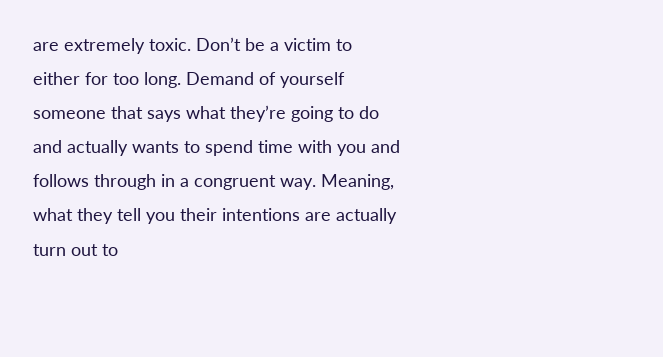are extremely toxic. Don’t be a victim to either for too long. Demand of yourself someone that says what they’re going to do and actually wants to spend time with you and follows through in a congruent way. Meaning, what they tell you their intentions are actually turn out to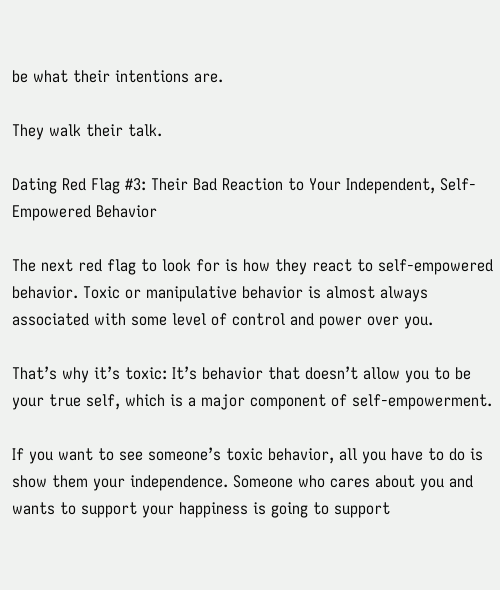be what their intentions are.

They walk their talk.

Dating Red Flag #3: Their Bad Reaction to Your Independent, Self-Empowered Behavior

The next red flag to look for is how they react to self-empowered behavior. Toxic or manipulative behavior is almost always associated with some level of control and power over you.

That’s why it’s toxic: It’s behavior that doesn’t allow you to be your true self, which is a major component of self-empowerment.

If you want to see someone’s toxic behavior, all you have to do is show them your independence. Someone who cares about you and wants to support your happiness is going to support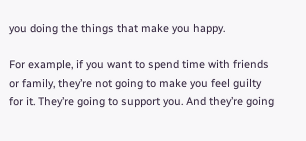you doing the things that make you happy.

For example, if you want to spend time with friends or family, they’re not going to make you feel guilty for it. They’re going to support you. And they’re going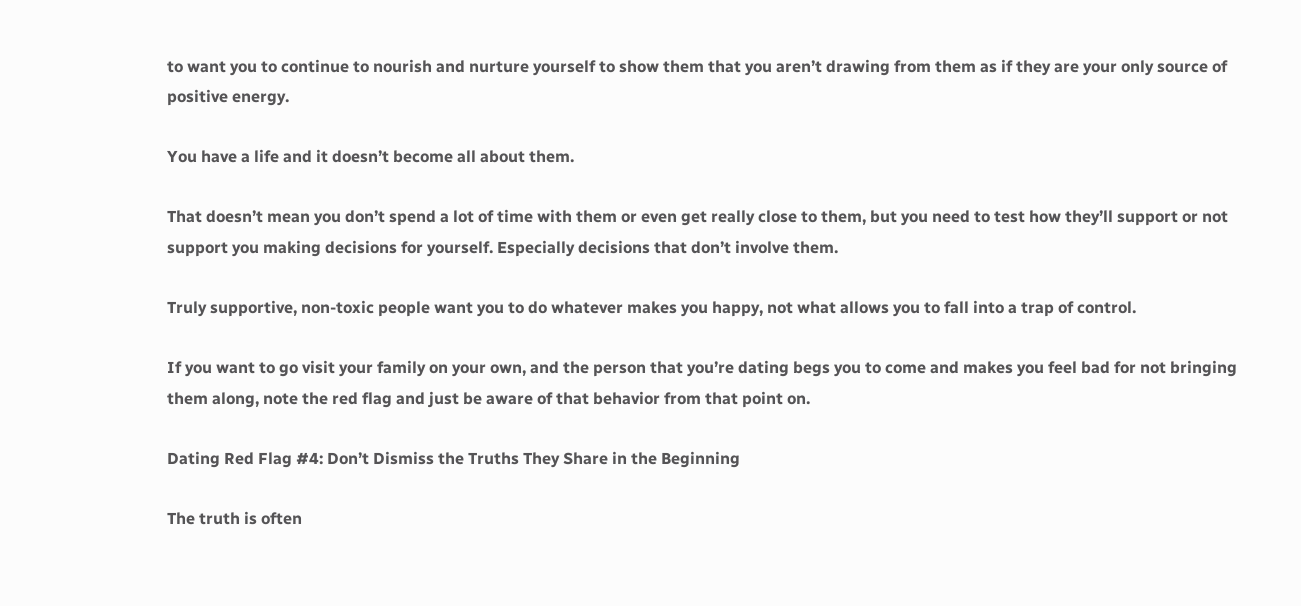to want you to continue to nourish and nurture yourself to show them that you aren’t drawing from them as if they are your only source of positive energy.

You have a life and it doesn’t become all about them.

That doesn’t mean you don’t spend a lot of time with them or even get really close to them, but you need to test how they’ll support or not support you making decisions for yourself. Especially decisions that don’t involve them.

Truly supportive, non-toxic people want you to do whatever makes you happy, not what allows you to fall into a trap of control.

If you want to go visit your family on your own, and the person that you’re dating begs you to come and makes you feel bad for not bringing them along, note the red flag and just be aware of that behavior from that point on.

Dating Red Flag #4: Don’t Dismiss the Truths They Share in the Beginning

The truth is often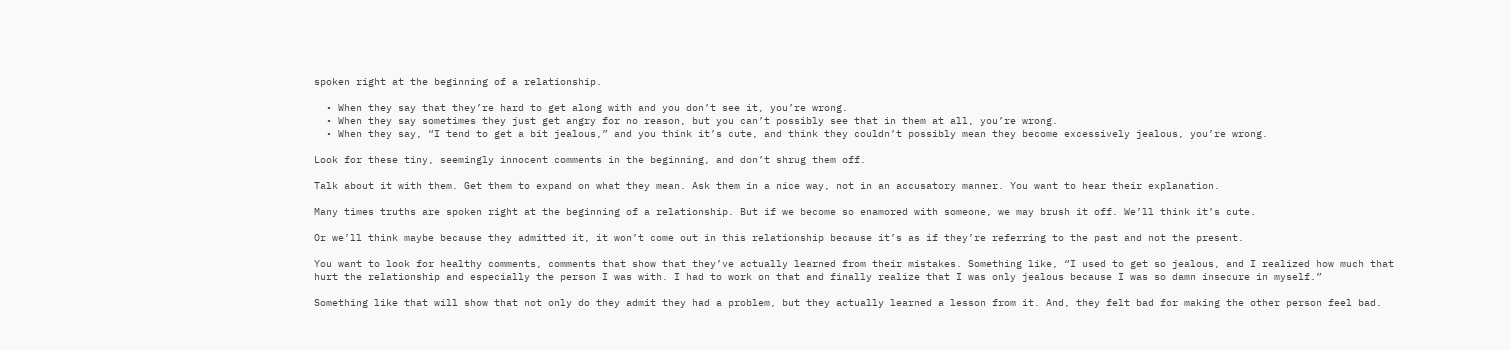spoken right at the beginning of a relationship.

  • When they say that they’re hard to get along with and you don’t see it, you’re wrong.
  • When they say sometimes they just get angry for no reason, but you can’t possibly see that in them at all, you’re wrong.
  • When they say, “I tend to get a bit jealous,” and you think it’s cute, and think they couldn’t possibly mean they become excessively jealous, you’re wrong.

Look for these tiny, seemingly innocent comments in the beginning, and don’t shrug them off.

Talk about it with them. Get them to expand on what they mean. Ask them in a nice way, not in an accusatory manner. You want to hear their explanation.

Many times truths are spoken right at the beginning of a relationship. But if we become so enamored with someone, we may brush it off. We’ll think it’s cute.

Or we’ll think maybe because they admitted it, it won’t come out in this relationship because it’s as if they’re referring to the past and not the present.

You want to look for healthy comments, comments that show that they’ve actually learned from their mistakes. Something like, “I used to get so jealous, and I realized how much that hurt the relationship and especially the person I was with. I had to work on that and finally realize that I was only jealous because I was so damn insecure in myself.”

Something like that will show that not only do they admit they had a problem, but they actually learned a lesson from it. And, they felt bad for making the other person feel bad.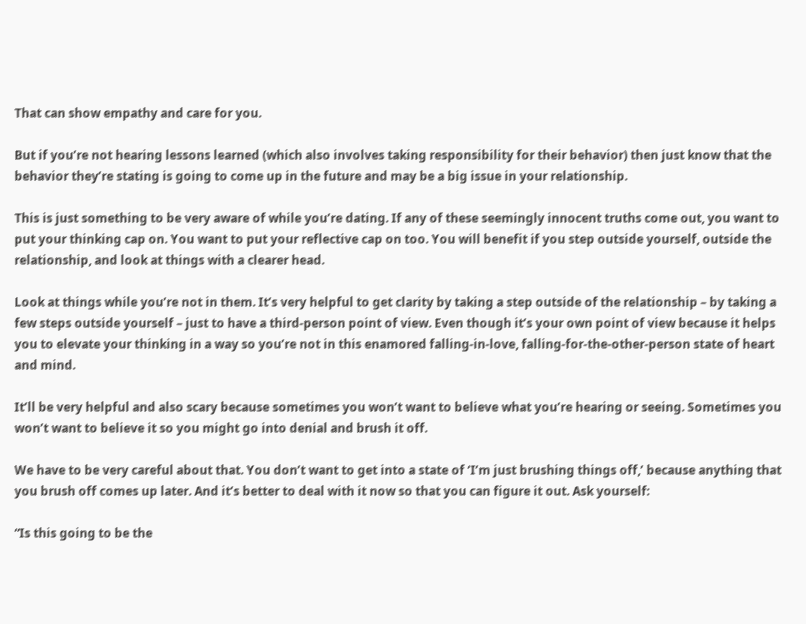That can show empathy and care for you.

But if you’re not hearing lessons learned (which also involves taking responsibility for their behavior) then just know that the behavior they’re stating is going to come up in the future and may be a big issue in your relationship.

This is just something to be very aware of while you’re dating. If any of these seemingly innocent truths come out, you want to put your thinking cap on. You want to put your reflective cap on too. You will benefit if you step outside yourself, outside the relationship, and look at things with a clearer head.

Look at things while you’re not in them. It’s very helpful to get clarity by taking a step outside of the relationship – by taking a few steps outside yourself – just to have a third-person point of view. Even though it’s your own point of view because it helps you to elevate your thinking in a way so you’re not in this enamored falling-in-love, falling-for-the-other-person state of heart and mind.

It’ll be very helpful and also scary because sometimes you won’t want to believe what you’re hearing or seeing. Sometimes you won’t want to believe it so you might go into denial and brush it off.

We have to be very careful about that. You don’t want to get into a state of ‘I’m just brushing things off,’ because anything that you brush off comes up later. And it’s better to deal with it now so that you can figure it out. Ask yourself:

“Is this going to be the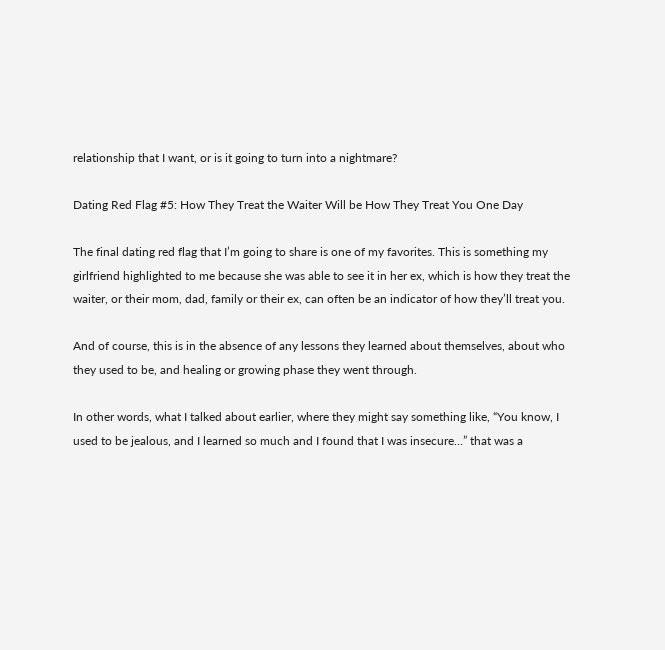relationship that I want, or is it going to turn into a nightmare?

Dating Red Flag #5: How They Treat the Waiter Will be How They Treat You One Day

The final dating red flag that I’m going to share is one of my favorites. This is something my girlfriend highlighted to me because she was able to see it in her ex, which is how they treat the waiter, or their mom, dad, family or their ex, can often be an indicator of how they’ll treat you.

And of course, this is in the absence of any lessons they learned about themselves, about who they used to be, and healing or growing phase they went through.

In other words, what I talked about earlier, where they might say something like, “You know, I used to be jealous, and I learned so much and I found that I was insecure…” that was a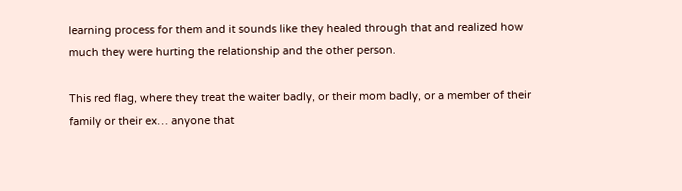learning process for them and it sounds like they healed through that and realized how much they were hurting the relationship and the other person.

This red flag, where they treat the waiter badly, or their mom badly, or a member of their family or their ex… anyone that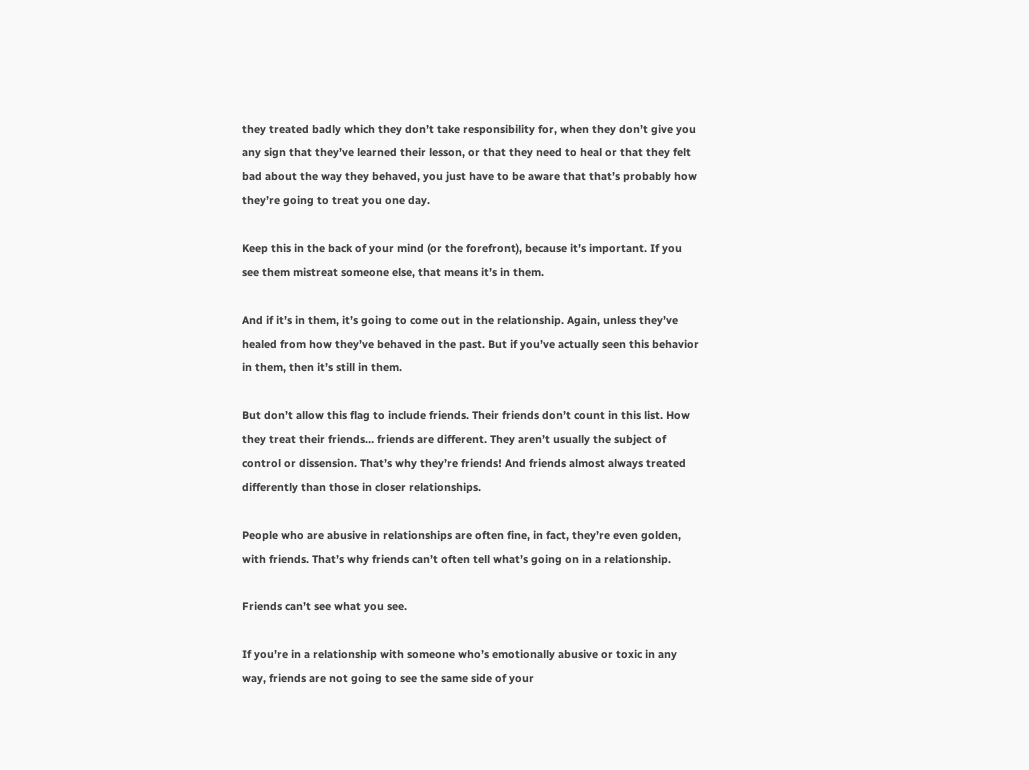they treated badly which they don’t take responsibility for, when they don’t give you any sign that they’ve learned their lesson, or that they need to heal or that they felt bad about the way they behaved, you just have to be aware that that’s probably how they’re going to treat you one day.

Keep this in the back of your mind (or the forefront), because it’s important. If you see them mistreat someone else, that means it’s in them.

And if it’s in them, it’s going to come out in the relationship. Again, unless they’ve healed from how they’ve behaved in the past. But if you’ve actually seen this behavior in them, then it’s still in them.

But don’t allow this flag to include friends. Their friends don’t count in this list. How they treat their friends… friends are different. They aren’t usually the subject of control or dissension. That’s why they’re friends! And friends almost always treated differently than those in closer relationships.

People who are abusive in relationships are often fine, in fact, they’re even golden, with friends. That’s why friends can’t often tell what’s going on in a relationship.

Friends can’t see what you see.

If you’re in a relationship with someone who’s emotionally abusive or toxic in any way, friends are not going to see the same side of your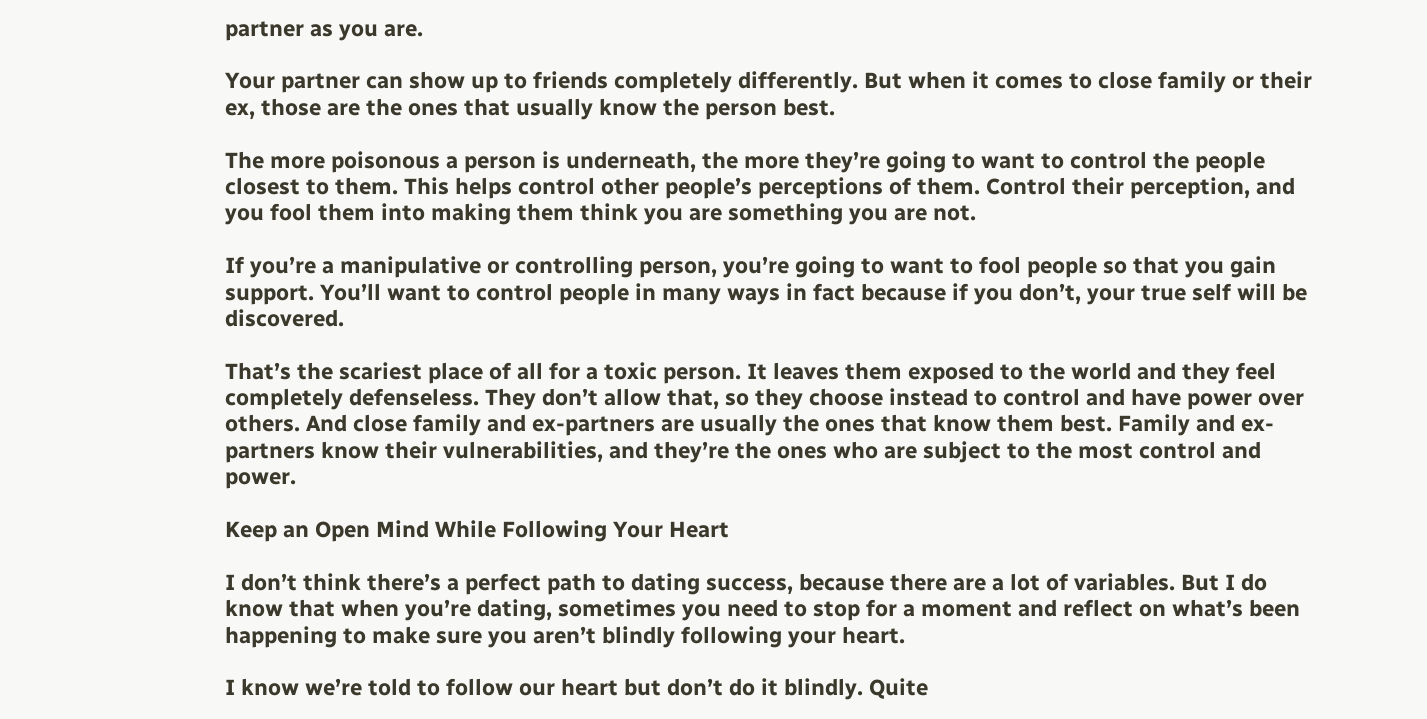partner as you are.

Your partner can show up to friends completely differently. But when it comes to close family or their ex, those are the ones that usually know the person best.

The more poisonous a person is underneath, the more they’re going to want to control the people closest to them. This helps control other people’s perceptions of them. Control their perception, and you fool them into making them think you are something you are not.

If you’re a manipulative or controlling person, you’re going to want to fool people so that you gain support. You’ll want to control people in many ways in fact because if you don’t, your true self will be discovered.

That’s the scariest place of all for a toxic person. It leaves them exposed to the world and they feel completely defenseless. They don’t allow that, so they choose instead to control and have power over others. And close family and ex-partners are usually the ones that know them best. Family and ex-partners know their vulnerabilities, and they’re the ones who are subject to the most control and power.

Keep an Open Mind While Following Your Heart

I don’t think there’s a perfect path to dating success, because there are a lot of variables. But I do know that when you’re dating, sometimes you need to stop for a moment and reflect on what’s been happening to make sure you aren’t blindly following your heart.

I know we’re told to follow our heart but don’t do it blindly. Quite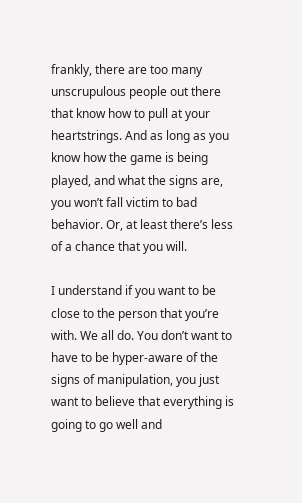frankly, there are too many unscrupulous people out there that know how to pull at your heartstrings. And as long as you know how the game is being played, and what the signs are, you won’t fall victim to bad behavior. Or, at least there’s less of a chance that you will.

I understand if you want to be close to the person that you’re with. We all do. You don’t want to have to be hyper-aware of the signs of manipulation, you just want to believe that everything is going to go well and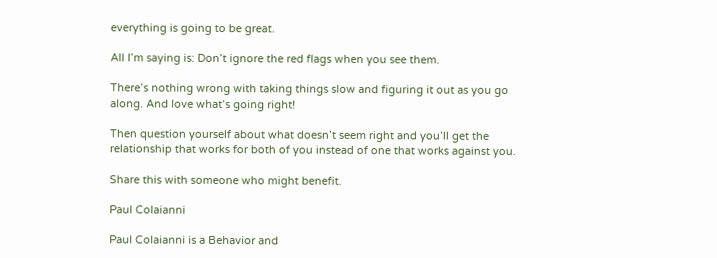everything is going to be great.

All I’m saying is: Don’t ignore the red flags when you see them.

There’s nothing wrong with taking things slow and figuring it out as you go along. And love what’s going right!

Then question yourself about what doesn’t seem right and you’ll get the relationship that works for both of you instead of one that works against you.

Share this with someone who might benefit.

Paul Colaianni

Paul Colaianni is a Behavior and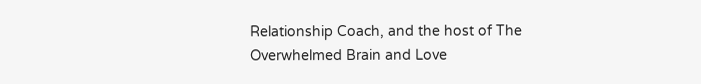Relationship Coach, and the host of The Overwhelmed Brain and Love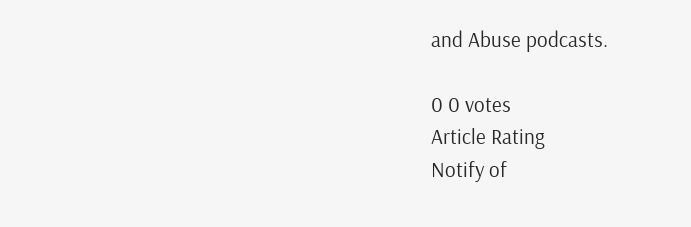and Abuse podcasts.

0 0 votes
Article Rating
Notify of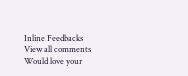Inline Feedbacks
View all comments
Would love your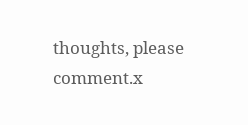thoughts, please comment.x